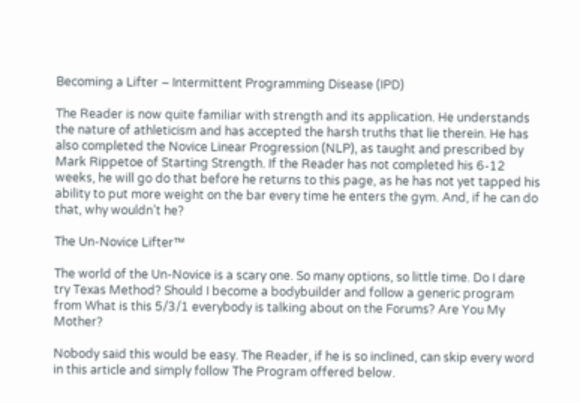Becoming a Lifter – Intermittent Programming Disease (IPD)

The Reader is now quite familiar with strength and its application. He understands the nature of athleticism and has accepted the harsh truths that lie therein. He has also completed the Novice Linear Progression (NLP), as taught and prescribed by Mark Rippetoe of Starting Strength. If the Reader has not completed his 6-12 weeks, he will go do that before he returns to this page, as he has not yet tapped his ability to put more weight on the bar every time he enters the gym. And, if he can do that, why wouldn’t he?

The Un-Novice Lifter™

The world of the Un-Novice is a scary one. So many options, so little time. Do I dare try Texas Method? Should I become a bodybuilder and follow a generic program from What is this 5/3/1 everybody is talking about on the Forums? Are You My Mother?

Nobody said this would be easy. The Reader, if he is so inclined, can skip every word in this article and simply follow The Program offered below.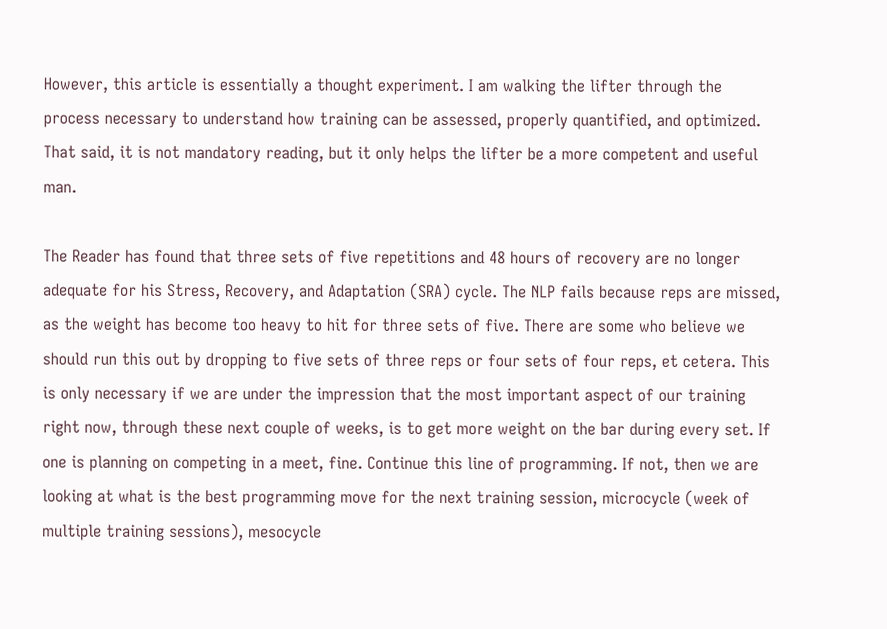However, this article is essentially a thought experiment. I am walking the lifter through the process necessary to understand how training can be assessed, properly quantified, and optimized. That said, it is not mandatory reading, but it only helps the lifter be a more competent and useful man.

The Reader has found that three sets of five repetitions and 48 hours of recovery are no longer adequate for his Stress, Recovery, and Adaptation (SRA) cycle. The NLP fails because reps are missed, as the weight has become too heavy to hit for three sets of five. There are some who believe we should run this out by dropping to five sets of three reps or four sets of four reps, et cetera. This is only necessary if we are under the impression that the most important aspect of our training right now, through these next couple of weeks, is to get more weight on the bar during every set. If one is planning on competing in a meet, fine. Continue this line of programming. If not, then we are looking at what is the best programming move for the next training session, microcycle (week of multiple training sessions), mesocycle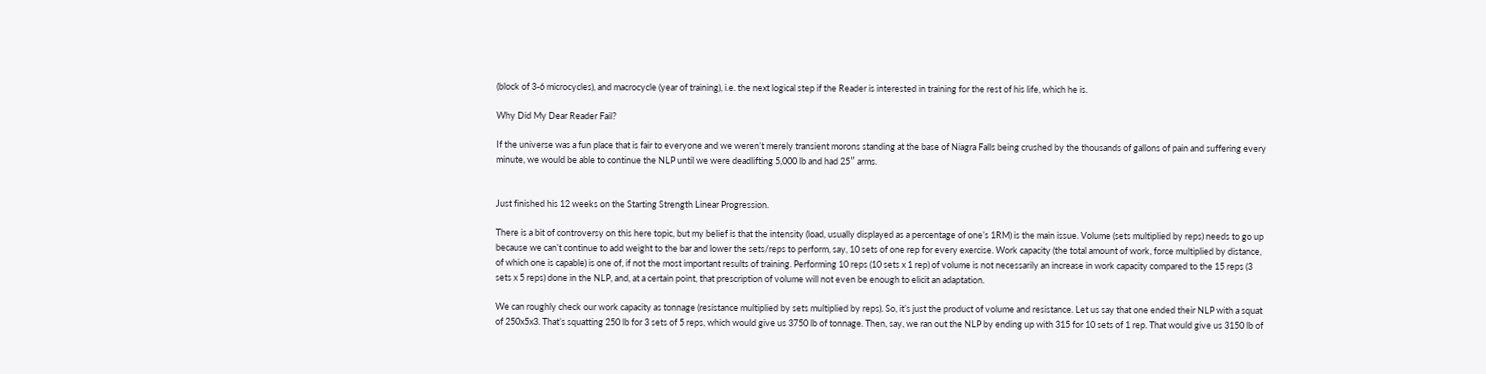(block of 3-6 microcycles), and macrocycle (year of training), i.e. the next logical step if the Reader is interested in training for the rest of his life, which he is.

Why Did My Dear Reader Fail?

If the universe was a fun place that is fair to everyone and we weren’t merely transient morons standing at the base of Niagra Falls being crushed by the thousands of gallons of pain and suffering every minute, we would be able to continue the NLP until we were deadlifting 5,000 lb and had 25″ arms.


Just finished his 12 weeks on the Starting Strength Linear Progression.

There is a bit of controversy on this here topic, but my belief is that the intensity (load, usually displayed as a percentage of one’s 1RM) is the main issue. Volume (sets multiplied by reps) needs to go up because we can’t continue to add weight to the bar and lower the sets/reps to perform, say, 10 sets of one rep for every exercise. Work capacity (the total amount of work, force multiplied by distance, of which one is capable) is one of, if not the most important results of training. Performing 10 reps (10 sets x 1 rep) of volume is not necessarily an increase in work capacity compared to the 15 reps (3 sets x 5 reps) done in the NLP, and, at a certain point, that prescription of volume will not even be enough to elicit an adaptation.

We can roughly check our work capacity as tonnage (resistance multiplied by sets multiplied by reps). So, it’s just the product of volume and resistance. Let us say that one ended their NLP with a squat of 250x5x3. That’s squatting 250 lb for 3 sets of 5 reps, which would give us 3750 lb of tonnage. Then, say, we ran out the NLP by ending up with 315 for 10 sets of 1 rep. That would give us 3150 lb of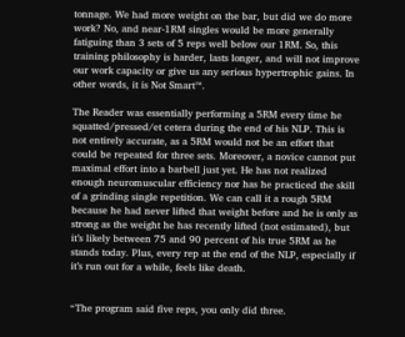tonnage. We had more weight on the bar, but did we do more work? No, and near-1RM singles would be more generally fatiguing than 3 sets of 5 reps well below our 1RM. So, this training philosophy is harder, lasts longer, and will not improve our work capacity or give us any serious hypertrophic gains. In other words, it is Not Smart™.

The Reader was essentially performing a 5RM every time he squatted/pressed/et cetera during the end of his NLP. This is not entirely accurate, as a 5RM would not be an effort that could be repeated for three sets. Moreover, a novice cannot put maximal effort into a barbell just yet. He has not realized enough neuromuscular efficiency nor has he practiced the skill of a grinding single repetition. We can call it a rough 5RM because he had never lifted that weight before and he is only as strong as the weight he has recently lifted (not estimated), but it’s likely between 75 and 90 percent of his true 5RM as he stands today. Plus, every rep at the end of the NLP, especially if it’s run out for a while, feels like death.


“The program said five reps, you only did three.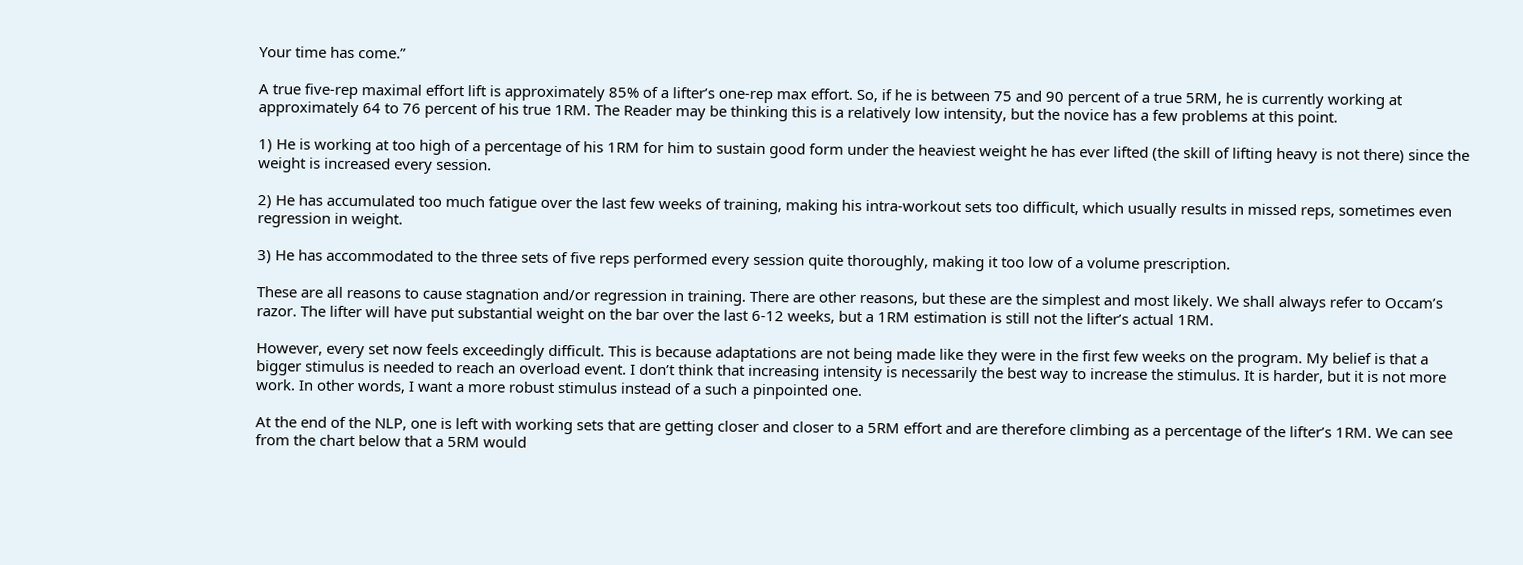Your time has come.”

A true five-rep maximal effort lift is approximately 85% of a lifter’s one-rep max effort. So, if he is between 75 and 90 percent of a true 5RM, he is currently working at approximately 64 to 76 percent of his true 1RM. The Reader may be thinking this is a relatively low intensity, but the novice has a few problems at this point.

1) He is working at too high of a percentage of his 1RM for him to sustain good form under the heaviest weight he has ever lifted (the skill of lifting heavy is not there) since the weight is increased every session.

2) He has accumulated too much fatigue over the last few weeks of training, making his intra-workout sets too difficult, which usually results in missed reps, sometimes even regression in weight.

3) He has accommodated to the three sets of five reps performed every session quite thoroughly, making it too low of a volume prescription.

These are all reasons to cause stagnation and/or regression in training. There are other reasons, but these are the simplest and most likely. We shall always refer to Occam’s razor. The lifter will have put substantial weight on the bar over the last 6-12 weeks, but a 1RM estimation is still not the lifter’s actual 1RM.

However, every set now feels exceedingly difficult. This is because adaptations are not being made like they were in the first few weeks on the program. My belief is that a bigger stimulus is needed to reach an overload event. I don’t think that increasing intensity is necessarily the best way to increase the stimulus. It is harder, but it is not more work. In other words, I want a more robust stimulus instead of a such a pinpointed one.

At the end of the NLP, one is left with working sets that are getting closer and closer to a 5RM effort and are therefore climbing as a percentage of the lifter’s 1RM. We can see from the chart below that a 5RM would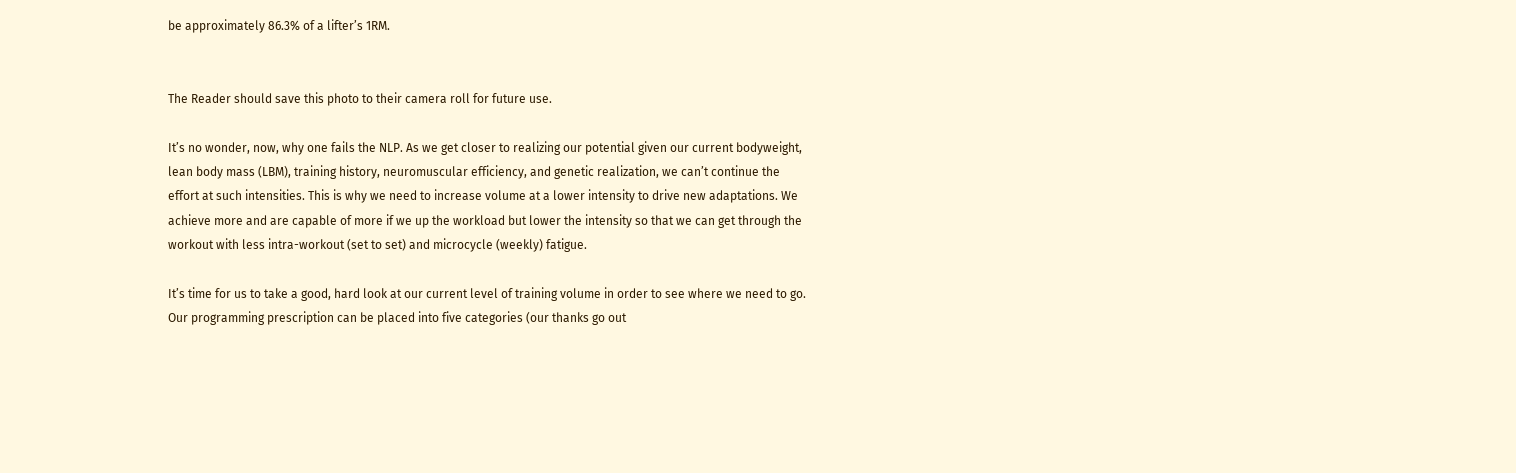be approximately 86.3% of a lifter’s 1RM.


The Reader should save this photo to their camera roll for future use.

It’s no wonder, now, why one fails the NLP. As we get closer to realizing our potential given our current bodyweight, lean body mass (LBM), training history, neuromuscular efficiency, and genetic realization, we can’t continue the effort at such intensities. This is why we need to increase volume at a lower intensity to drive new adaptations. We achieve more and are capable of more if we up the workload but lower the intensity so that we can get through the workout with less intra-workout (set to set) and microcycle (weekly) fatigue.

It’s time for us to take a good, hard look at our current level of training volume in order to see where we need to go. Our programming prescription can be placed into five categories (our thanks go out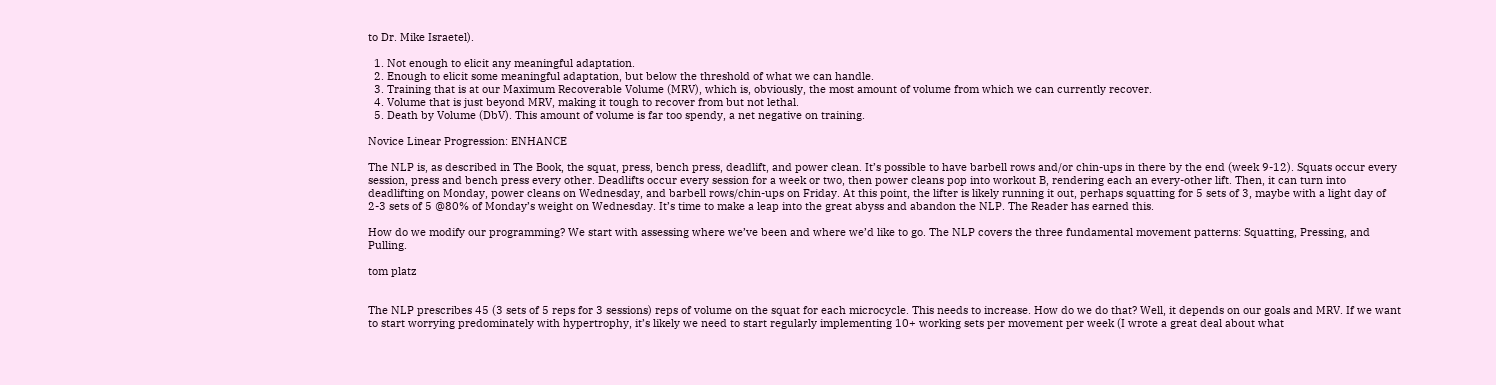to Dr. Mike Israetel).

  1. Not enough to elicit any meaningful adaptation.
  2. Enough to elicit some meaningful adaptation, but below the threshold of what we can handle.
  3. Training that is at our Maximum Recoverable Volume (MRV), which is, obviously, the most amount of volume from which we can currently recover.
  4. Volume that is just beyond MRV, making it tough to recover from but not lethal.
  5. Death by Volume (DbV). This amount of volume is far too spendy, a net negative on training.

Novice Linear Progression: ENHANCE

The NLP is, as described in The Book, the squat, press, bench press, deadlift, and power clean. It’s possible to have barbell rows and/or chin-ups in there by the end (week 9-12). Squats occur every session, press and bench press every other. Deadlifts occur every session for a week or two, then power cleans pop into workout B, rendering each an every-other lift. Then, it can turn into deadlifting on Monday, power cleans on Wednesday, and barbell rows/chin-ups on Friday. At this point, the lifter is likely running it out, perhaps squatting for 5 sets of 3, maybe with a light day of 2-3 sets of 5 @80% of Monday’s weight on Wednesday. It’s time to make a leap into the great abyss and abandon the NLP. The Reader has earned this.

How do we modify our programming? We start with assessing where we’ve been and where we’d like to go. The NLP covers the three fundamental movement patterns: Squatting, Pressing, and Pulling.

tom platz


The NLP prescribes 45 (3 sets of 5 reps for 3 sessions) reps of volume on the squat for each microcycle. This needs to increase. How do we do that? Well, it depends on our goals and MRV. If we want to start worrying predominately with hypertrophy, it’s likely we need to start regularly implementing 10+ working sets per movement per week (I wrote a great deal about what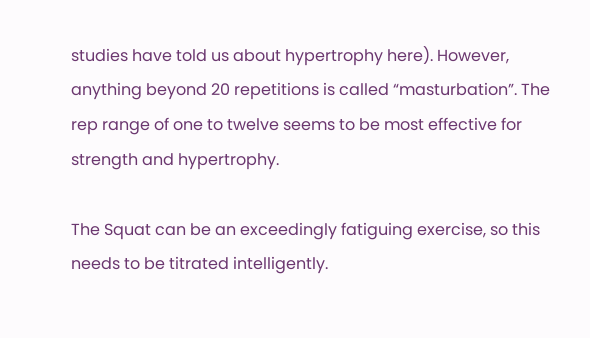studies have told us about hypertrophy here). However, anything beyond 20 repetitions is called “masturbation”. The rep range of one to twelve seems to be most effective for strength and hypertrophy.

The Squat can be an exceedingly fatiguing exercise, so this needs to be titrated intelligently.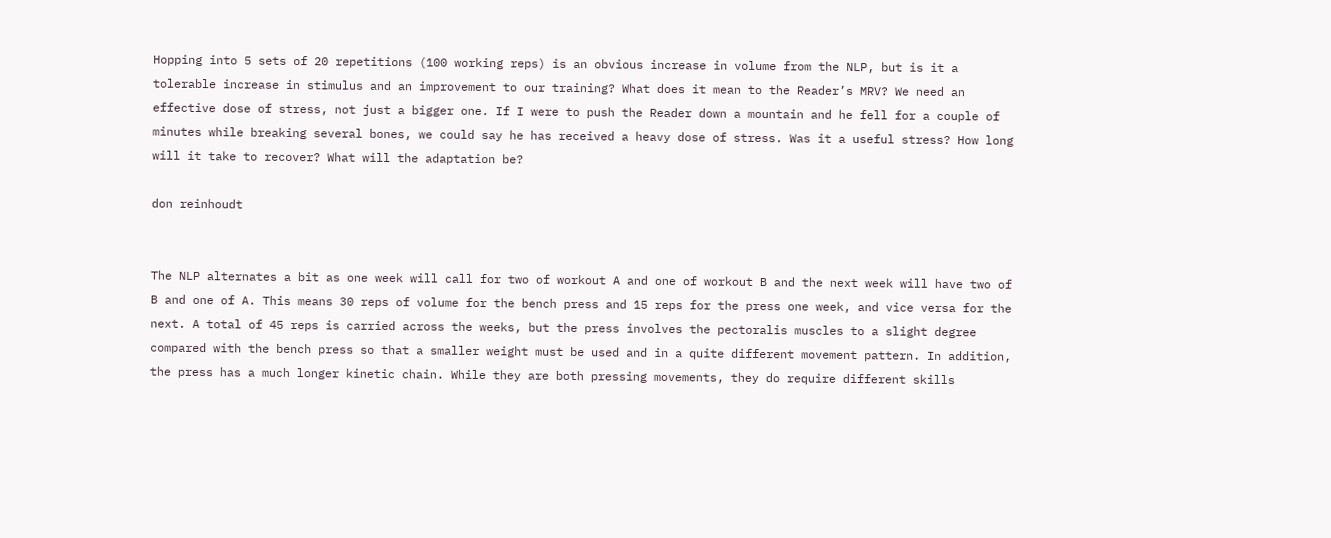Hopping into 5 sets of 20 repetitions (100 working reps) is an obvious increase in volume from the NLP, but is it a tolerable increase in stimulus and an improvement to our training? What does it mean to the Reader’s MRV? We need an effective dose of stress, not just a bigger one. If I were to push the Reader down a mountain and he fell for a couple of minutes while breaking several bones, we could say he has received a heavy dose of stress. Was it a useful stress? How long will it take to recover? What will the adaptation be?

don reinhoudt


The NLP alternates a bit as one week will call for two of workout A and one of workout B and the next week will have two of B and one of A. This means 30 reps of volume for the bench press and 15 reps for the press one week, and vice versa for the next. A total of 45 reps is carried across the weeks, but the press involves the pectoralis muscles to a slight degree compared with the bench press so that a smaller weight must be used and in a quite different movement pattern. In addition, the press has a much longer kinetic chain. While they are both pressing movements, they do require different skills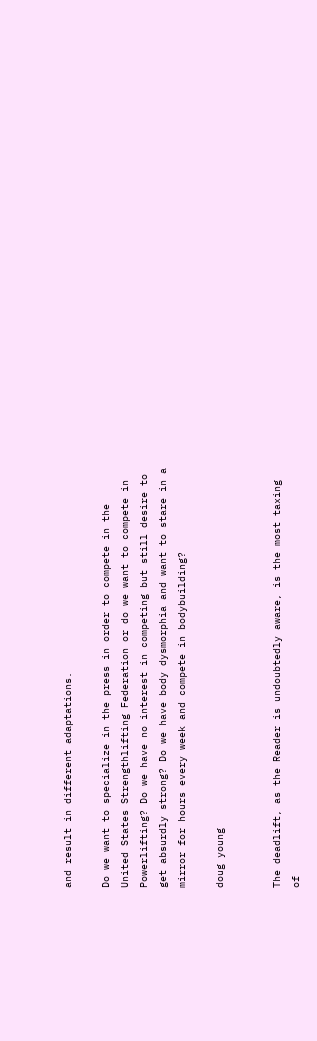and result in different adaptations.

Do we want to specialize in the press in order to compete in the United States Strengthlifting Federation or do we want to compete in Powerlifting? Do we have no interest in competing but still desire to get absurdly strong? Do we have body dysmorphia and want to stare in a mirror for hours every week and compete in bodybuilding?

doug young


The deadlift, as the Reader is undoubtedly aware, is the most taxing of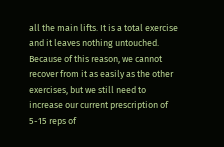all the main lifts. It is a total exercise and it leaves nothing untouched. Because of this reason, we cannot recover from it as easily as the other exercises, but we still need to increase our current prescription of 5-15 reps of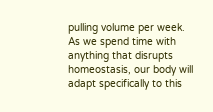pulling volume per week. As we spend time with anything that disrupts homeostasis, our body will adapt specifically to this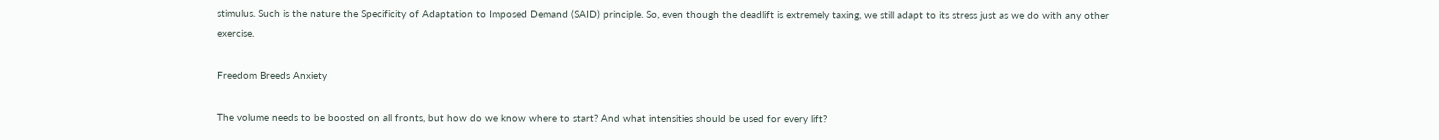stimulus. Such is the nature the Specificity of Adaptation to Imposed Demand (SAID) principle. So, even though the deadlift is extremely taxing, we still adapt to its stress just as we do with any other exercise.

Freedom Breeds Anxiety

The volume needs to be boosted on all fronts, but how do we know where to start? And what intensities should be used for every lift?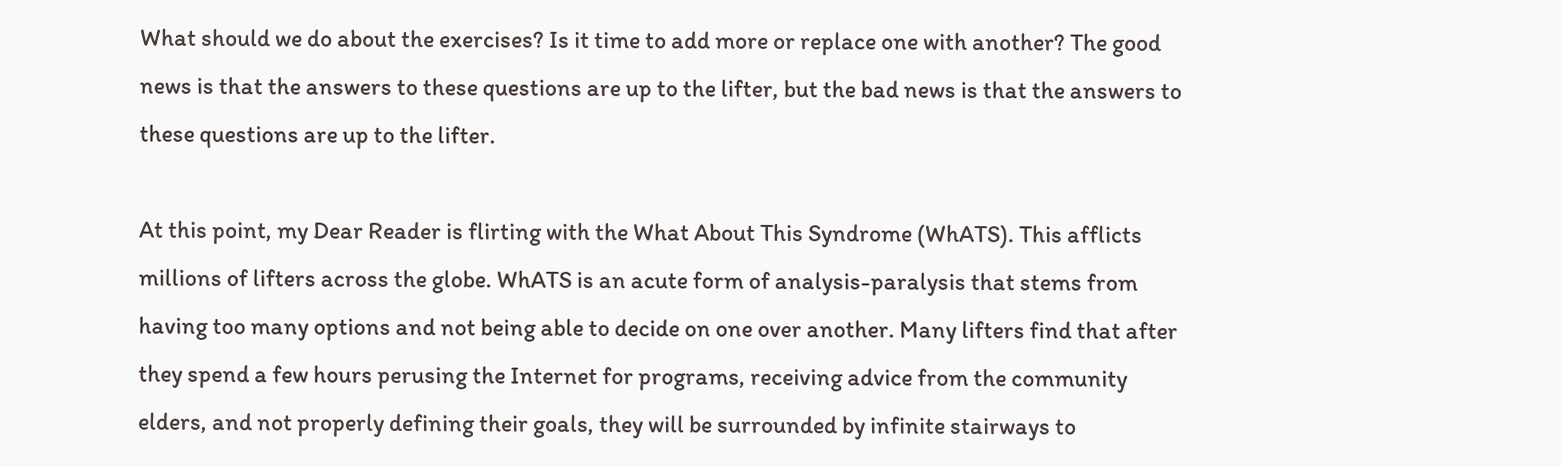What should we do about the exercises? Is it time to add more or replace one with another? The good news is that the answers to these questions are up to the lifter, but the bad news is that the answers to these questions are up to the lifter.

At this point, my Dear Reader is flirting with the What About This Syndrome (WhATS). This afflicts millions of lifters across the globe. WhATS is an acute form of analysis-paralysis that stems from having too many options and not being able to decide on one over another. Many lifters find that after they spend a few hours perusing the Internet for programs, receiving advice from the community elders, and not properly defining their goals, they will be surrounded by infinite stairways to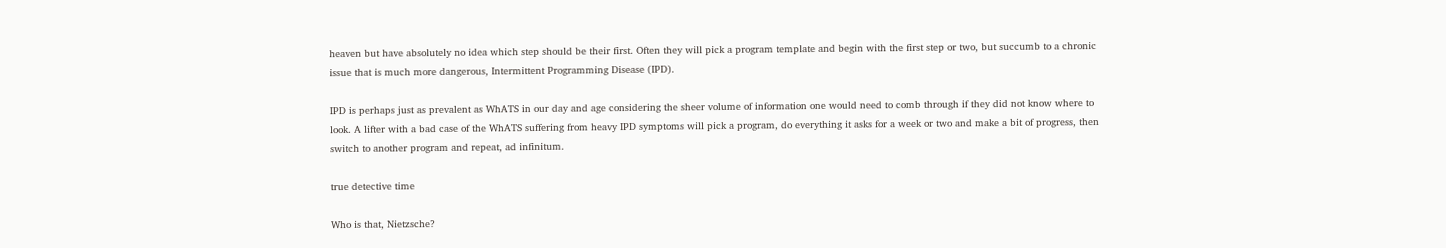heaven but have absolutely no idea which step should be their first. Often they will pick a program template and begin with the first step or two, but succumb to a chronic issue that is much more dangerous, Intermittent Programming Disease (IPD).

IPD is perhaps just as prevalent as WhATS in our day and age considering the sheer volume of information one would need to comb through if they did not know where to look. A lifter with a bad case of the WhATS suffering from heavy IPD symptoms will pick a program, do everything it asks for a week or two and make a bit of progress, then switch to another program and repeat, ad infinitum.

true detective time

Who is that, Nietzsche?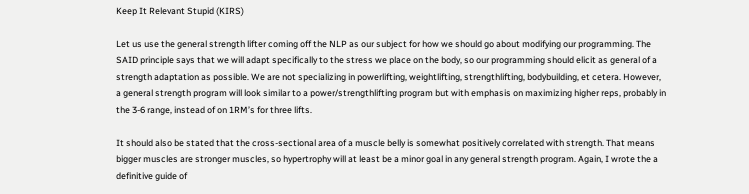Keep It Relevant Stupid (KIRS)

Let us use the general strength lifter coming off the NLP as our subject for how we should go about modifying our programming. The SAID principle says that we will adapt specifically to the stress we place on the body, so our programming should elicit as general of a strength adaptation as possible. We are not specializing in powerlifting, weightlifting, strengthlifting, bodybuilding, et cetera. However, a general strength program will look similar to a power/strengthlifting program but with emphasis on maximizing higher reps, probably in the 3-6 range, instead of on 1RM’s for three lifts.

It should also be stated that the cross-sectional area of a muscle belly is somewhat positively correlated with strength. That means bigger muscles are stronger muscles, so hypertrophy will at least be a minor goal in any general strength program. Again, I wrote the a definitive guide of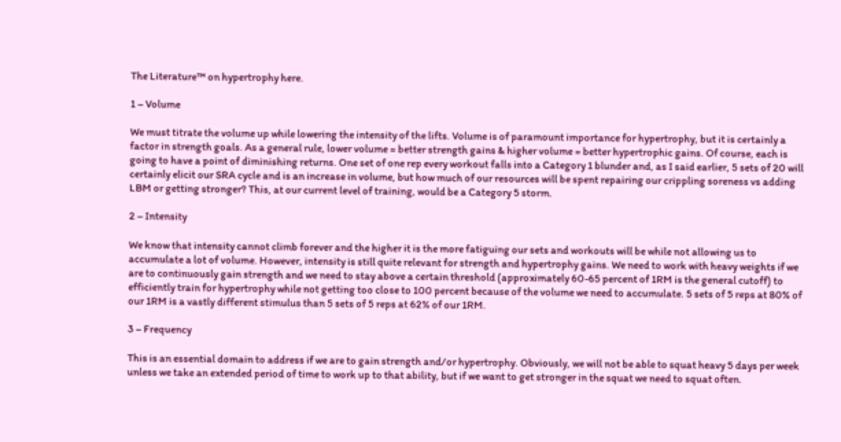The Literature™ on hypertrophy here.

1 – Volume

We must titrate the volume up while lowering the intensity of the lifts. Volume is of paramount importance for hypertrophy, but it is certainly a factor in strength goals. As a general rule, lower volume = better strength gains & higher volume = better hypertrophic gains. Of course, each is going to have a point of diminishing returns. One set of one rep every workout falls into a Category 1 blunder and, as I said earlier, 5 sets of 20 will certainly elicit our SRA cycle and is an increase in volume, but how much of our resources will be spent repairing our crippling soreness vs adding LBM or getting stronger? This, at our current level of training, would be a Category 5 storm.

2 – Intensity

We know that intensity cannot climb forever and the higher it is the more fatiguing our sets and workouts will be while not allowing us to accumulate a lot of volume. However, intensity is still quite relevant for strength and hypertrophy gains. We need to work with heavy weights if we are to continuously gain strength and we need to stay above a certain threshold (approximately 60-65 percent of 1RM is the general cutoff) to efficiently train for hypertrophy while not getting too close to 100 percent because of the volume we need to accumulate. 5 sets of 5 reps at 80% of our 1RM is a vastly different stimulus than 5 sets of 5 reps at 62% of our 1RM.

3 – Frequency

This is an essential domain to address if we are to gain strength and/or hypertrophy. Obviously, we will not be able to squat heavy 5 days per week unless we take an extended period of time to work up to that ability, but if we want to get stronger in the squat we need to squat often.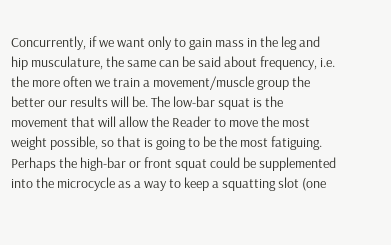Concurrently, if we want only to gain mass in the leg and hip musculature, the same can be said about frequency, i.e. the more often we train a movement/muscle group the better our results will be. The low-bar squat is the movement that will allow the Reader to move the most weight possible, so that is going to be the most fatiguing. Perhaps the high-bar or front squat could be supplemented into the microcycle as a way to keep a squatting slot (one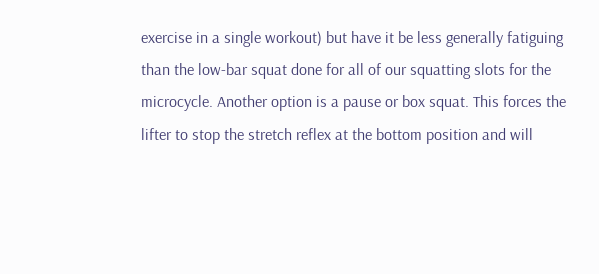exercise in a single workout) but have it be less generally fatiguing than the low-bar squat done for all of our squatting slots for the microcycle. Another option is a pause or box squat. This forces the lifter to stop the stretch reflex at the bottom position and will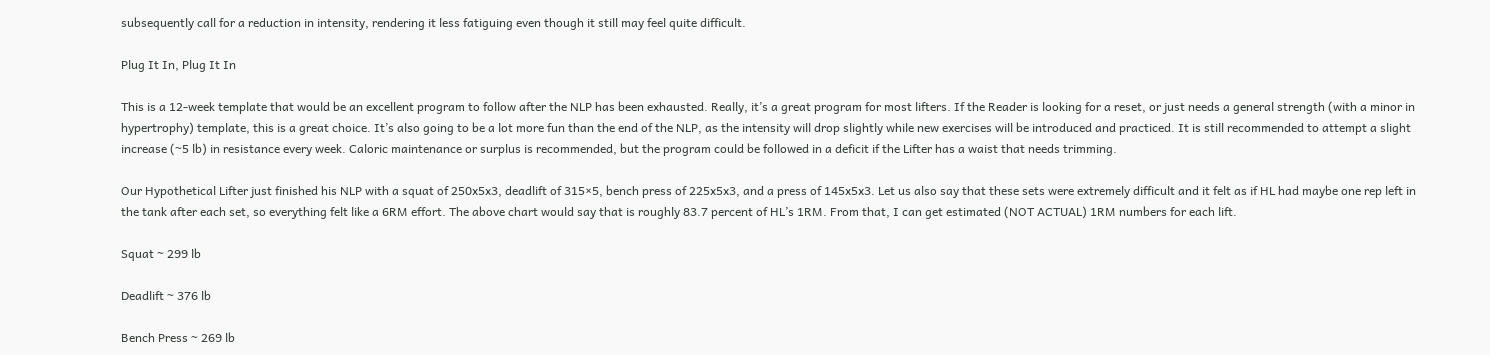subsequently call for a reduction in intensity, rendering it less fatiguing even though it still may feel quite difficult.

Plug It In, Plug It In

This is a 12-week template that would be an excellent program to follow after the NLP has been exhausted. Really, it’s a great program for most lifters. If the Reader is looking for a reset, or just needs a general strength (with a minor in hypertrophy) template, this is a great choice. It’s also going to be a lot more fun than the end of the NLP, as the intensity will drop slightly while new exercises will be introduced and practiced. It is still recommended to attempt a slight increase (~5 lb) in resistance every week. Caloric maintenance or surplus is recommended, but the program could be followed in a deficit if the Lifter has a waist that needs trimming.

Our Hypothetical Lifter just finished his NLP with a squat of 250x5x3, deadlift of 315×5, bench press of 225x5x3, and a press of 145x5x3. Let us also say that these sets were extremely difficult and it felt as if HL had maybe one rep left in the tank after each set, so everything felt like a 6RM effort. The above chart would say that is roughly 83.7 percent of HL’s 1RM. From that, I can get estimated (NOT ACTUAL) 1RM numbers for each lift.

Squat ~ 299 lb

Deadlift ~ 376 lb

Bench Press ~ 269 lb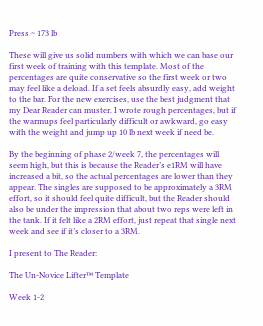Press ~ 173 lb

These will give us solid numbers with which we can base our first week of training with this template. Most of the percentages are quite conservative so the first week or two may feel like a deload. If a set feels absurdly easy, add weight to the bar. For the new exercises, use the best judgment that my Dear Reader can muster. I wrote rough percentages, but if the warmups feel particularly difficult or awkward, go easy with the weight and jump up 10 lb next week if need be.

By the beginning of phase 2/week 7, the percentages will seem high, but this is because the Reader’s e1RM will have increased a bit, so the actual percentages are lower than they appear. The singles are supposed to be approximately a 3RM effort, so it should feel quite difficult, but the Reader should also be under the impression that about two reps were left in the tank. If it felt like a 2RM effort, just repeat that single next week and see if it’s closer to a 3RM.

I present to The Reader:

The Un-Novice Lifter™ Template

Week 1-2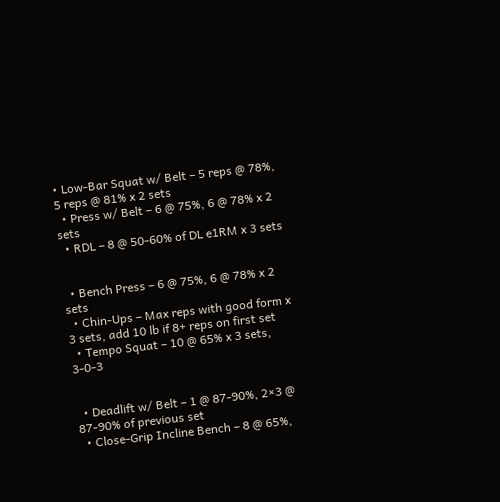• Low-Bar Squat w/ Belt – 5 reps @ 78%, 5 reps @ 81% x 2 sets
  • Press w/ Belt – 6 @ 75%, 6 @ 78% x 2 sets
  • RDL – 8 @ 50-60% of DL e1RM x 3 sets


  • Bench Press – 6 @ 75%, 6 @ 78% x 2 sets
  • Chin-Ups – Max reps with good form x 3 sets, add 10 lb if 8+ reps on first set
  • Tempo Squat – 10 @ 65% x 3 sets, 3-0-3


  • Deadlift w/ Belt – 1 @ 87-90%, 2×3 @ 87-90% of previous set
  • Close-Grip Incline Bench – 8 @ 65%,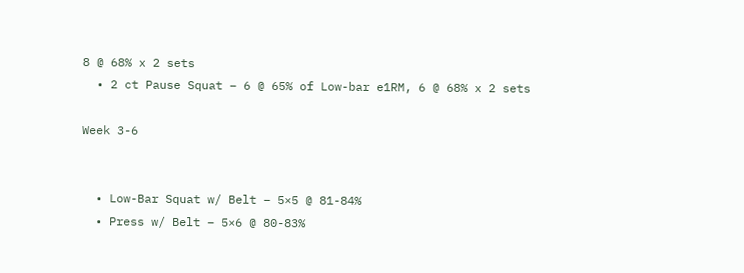8 @ 68% x 2 sets
  • 2 ct Pause Squat – 6 @ 65% of Low-bar e1RM, 6 @ 68% x 2 sets

Week 3-6


  • Low-Bar Squat w/ Belt – 5×5 @ 81-84%
  • Press w/ Belt – 5×6 @ 80-83%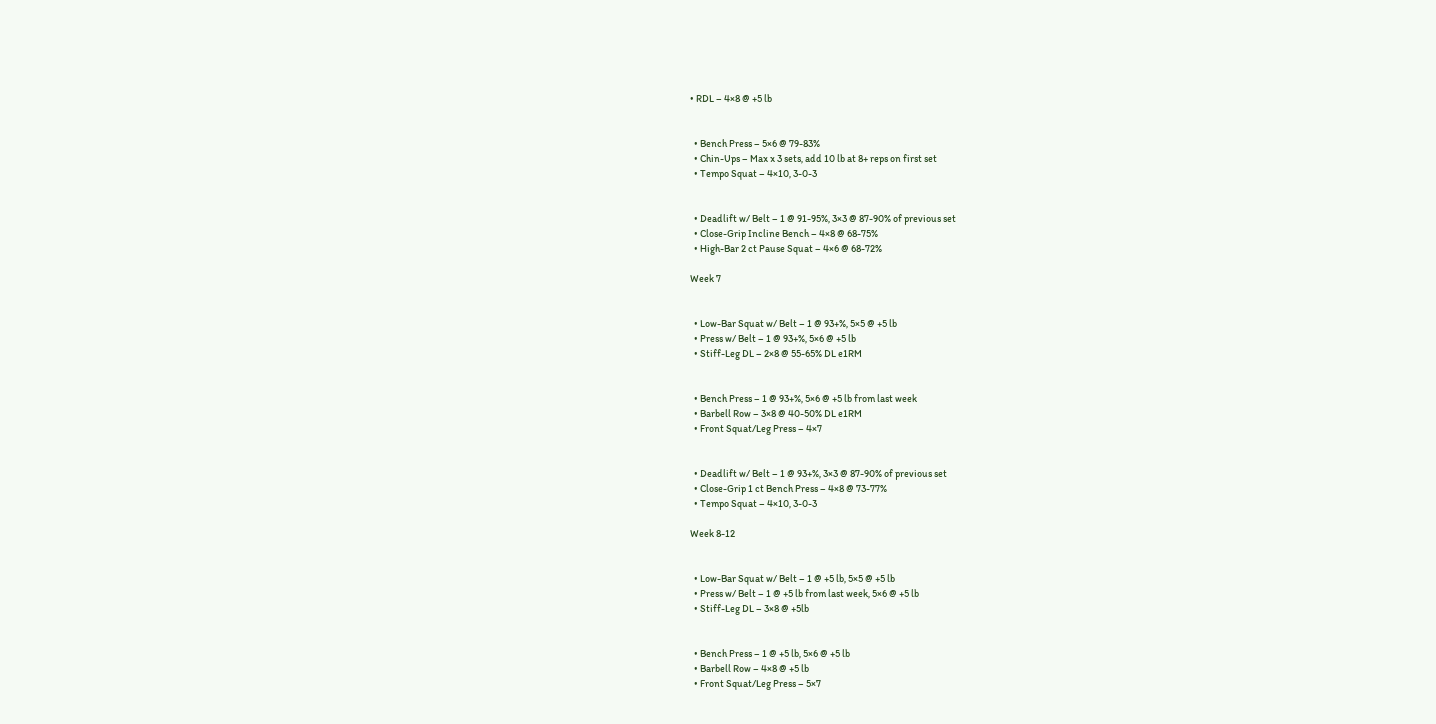• RDL – 4×8 @ +5 lb


  • Bench Press – 5×6 @ 79-83%
  • Chin-Ups – Max x 3 sets, add 10 lb at 8+ reps on first set
  • Tempo Squat – 4×10, 3-0-3


  • Deadlift w/ Belt – 1 @ 91-95%, 3×3 @ 87-90% of previous set
  • Close-Grip Incline Bench – 4×8 @ 68-75%
  • High-Bar 2 ct Pause Squat – 4×6 @ 68-72%

Week 7


  • Low-Bar Squat w/ Belt – 1 @ 93+%, 5×5 @ +5 lb
  • Press w/ Belt – 1 @ 93+%, 5×6 @ +5 lb
  • Stiff-Leg DL – 2×8 @ 55-65% DL e1RM


  • Bench Press – 1 @ 93+%, 5×6 @ +5 lb from last week
  • Barbell Row – 3×8 @ 40-50% DL e1RM
  • Front Squat/Leg Press – 4×7


  • Deadlift w/ Belt – 1 @ 93+%, 3×3 @ 87-90% of previous set
  • Close-Grip 1 ct Bench Press – 4×8 @ 73-77%
  • Tempo Squat – 4×10, 3-0-3

Week 8-12


  • Low-Bar Squat w/ Belt – 1 @ +5 lb, 5×5 @ +5 lb
  • Press w/ Belt – 1 @ +5 lb from last week, 5×6 @ +5 lb
  • Stiff-Leg DL – 3×8 @ +5lb


  • Bench Press – 1 @ +5 lb, 5×6 @ +5 lb
  • Barbell Row – 4×8 @ +5 lb
  • Front Squat/Leg Press – 5×7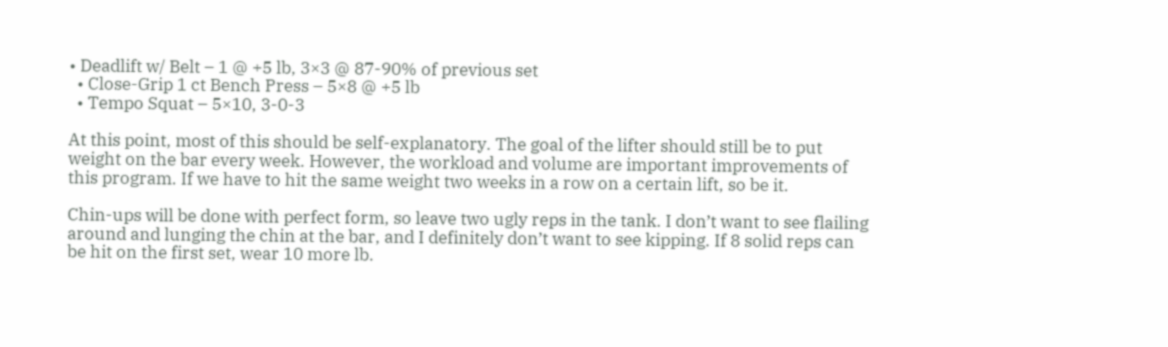• Deadlift w/ Belt – 1 @ +5 lb, 3×3 @ 87-90% of previous set
  • Close-Grip 1 ct Bench Press – 5×8 @ +5 lb
  • Tempo Squat – 5×10, 3-0-3

At this point, most of this should be self-explanatory. The goal of the lifter should still be to put weight on the bar every week. However, the workload and volume are important improvements of this program. If we have to hit the same weight two weeks in a row on a certain lift, so be it.

Chin-ups will be done with perfect form, so leave two ugly reps in the tank. I don’t want to see flailing around and lunging the chin at the bar, and I definitely don’t want to see kipping. If 8 solid reps can be hit on the first set, wear 10 more lb.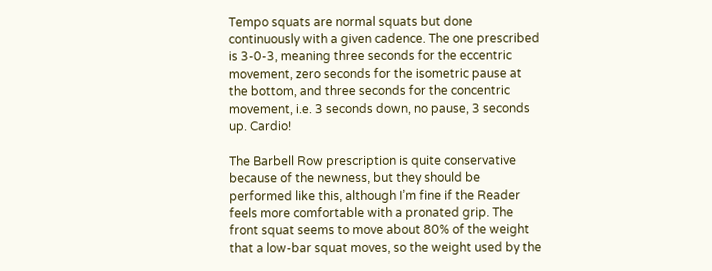Tempo squats are normal squats but done continuously with a given cadence. The one prescribed is 3-0-3, meaning three seconds for the eccentric movement, zero seconds for the isometric pause at the bottom, and three seconds for the concentric movement, i.e. 3 seconds down, no pause, 3 seconds up. Cardio!

The Barbell Row prescription is quite conservative because of the newness, but they should be performed like this, although I’m fine if the Reader feels more comfortable with a pronated grip. The front squat seems to move about 80% of the weight that a low-bar squat moves, so the weight used by the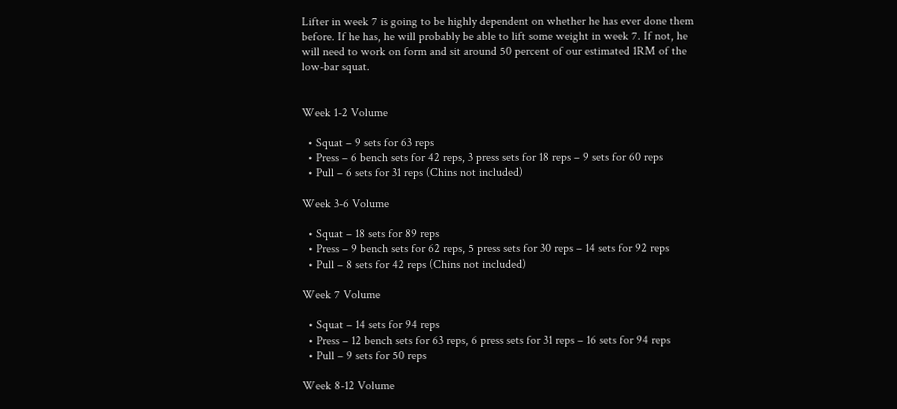Lifter in week 7 is going to be highly dependent on whether he has ever done them before. If he has, he will probably be able to lift some weight in week 7. If not, he will need to work on form and sit around 50 percent of our estimated 1RM of the low-bar squat.


Week 1-2 Volume

  • Squat – 9 sets for 63 reps
  • Press – 6 bench sets for 42 reps, 3 press sets for 18 reps – 9 sets for 60 reps
  • Pull – 6 sets for 31 reps (Chins not included)

Week 3-6 Volume

  • Squat – 18 sets for 89 reps
  • Press – 9 bench sets for 62 reps, 5 press sets for 30 reps – 14 sets for 92 reps
  • Pull – 8 sets for 42 reps (Chins not included)

Week 7 Volume

  • Squat – 14 sets for 94 reps
  • Press – 12 bench sets for 63 reps, 6 press sets for 31 reps – 16 sets for 94 reps
  • Pull – 9 sets for 50 reps

Week 8-12 Volume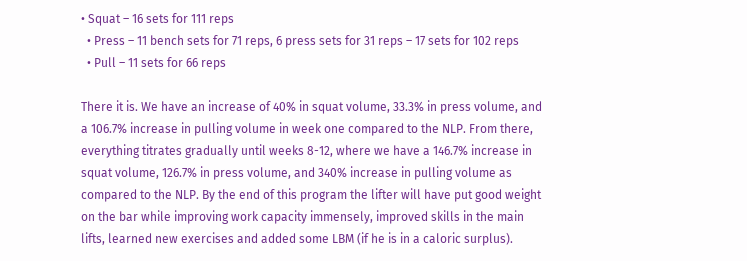• Squat – 16 sets for 111 reps
  • Press – 11 bench sets for 71 reps, 6 press sets for 31 reps – 17 sets for 102 reps
  • Pull – 11 sets for 66 reps

There it is. We have an increase of 40% in squat volume, 33.3% in press volume, and a 106.7% increase in pulling volume in week one compared to the NLP. From there, everything titrates gradually until weeks 8-12, where we have a 146.7% increase in squat volume, 126.7% in press volume, and 340% increase in pulling volume as compared to the NLP. By the end of this program the lifter will have put good weight on the bar while improving work capacity immensely, improved skills in the main lifts, learned new exercises and added some LBM (if he is in a caloric surplus).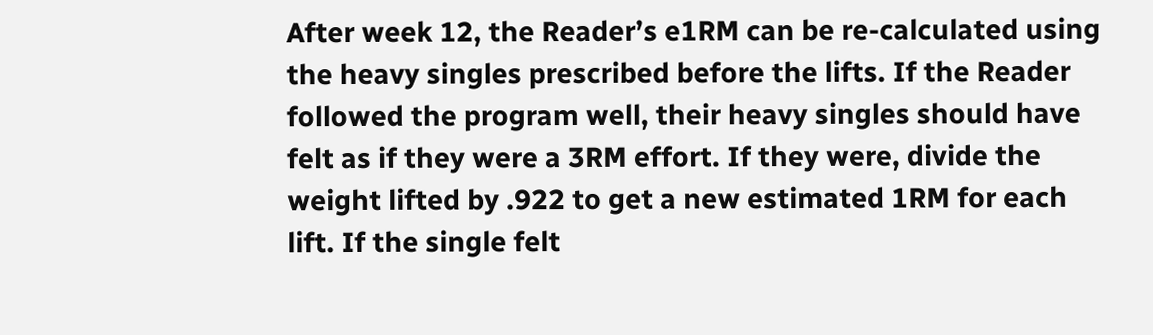After week 12, the Reader’s e1RM can be re-calculated using the heavy singles prescribed before the lifts. If the Reader followed the program well, their heavy singles should have felt as if they were a 3RM effort. If they were, divide the weight lifted by .922 to get a new estimated 1RM for each lift. If the single felt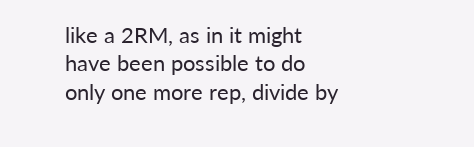like a 2RM, as in it might have been possible to do only one more rep, divide by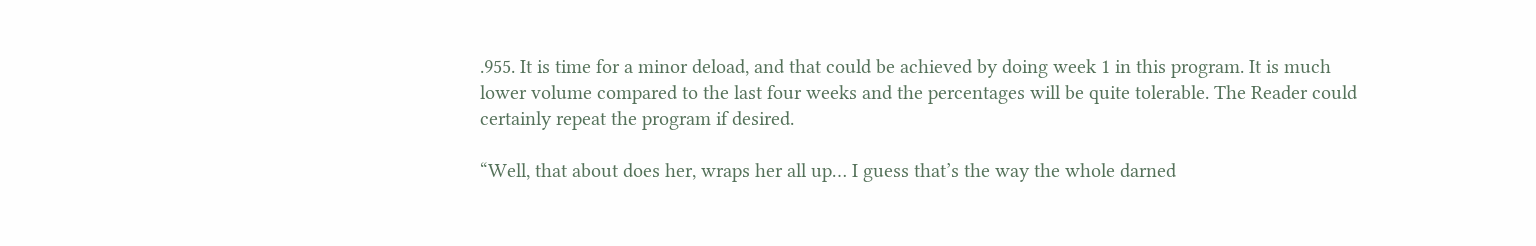.955. It is time for a minor deload, and that could be achieved by doing week 1 in this program. It is much lower volume compared to the last four weeks and the percentages will be quite tolerable. The Reader could certainly repeat the program if desired.

“Well, that about does her, wraps her all up… I guess that’s the way the whole darned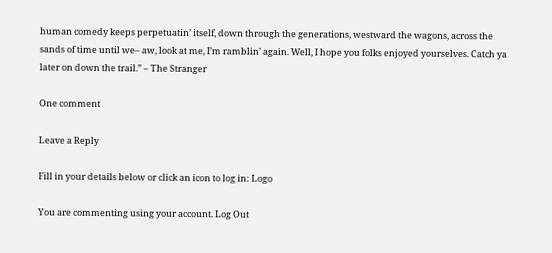human comedy keeps perpetuatin’ itself, down through the generations, westward the wagons, across the sands of time until we– aw, look at me, I’m ramblin’ again. Well, I hope you folks enjoyed yourselves. Catch ya later on down the trail.” – The Stranger

One comment

Leave a Reply

Fill in your details below or click an icon to log in: Logo

You are commenting using your account. Log Out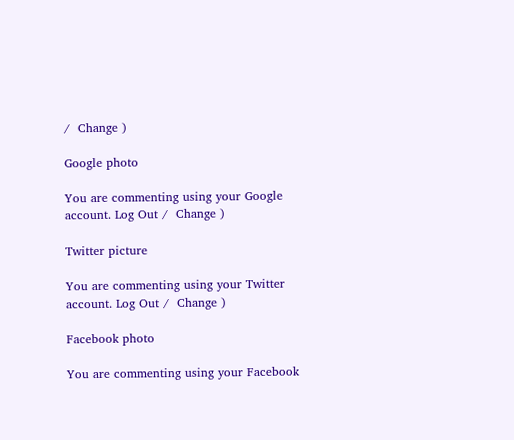/  Change )

Google photo

You are commenting using your Google account. Log Out /  Change )

Twitter picture

You are commenting using your Twitter account. Log Out /  Change )

Facebook photo

You are commenting using your Facebook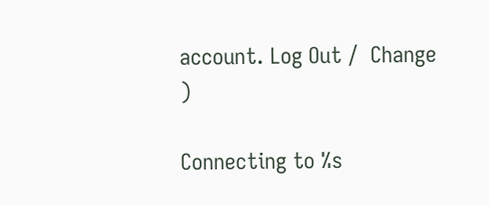account. Log Out /  Change )

Connecting to %s